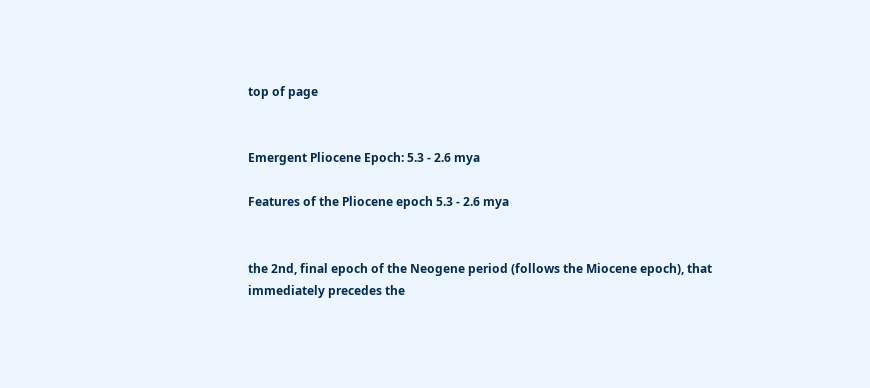top of page


Emergent Pliocene Epoch: 5.3 - 2.6 mya

Features of the Pliocene epoch 5.3 - 2.6 mya


the 2nd, final epoch of the Neogene period (follows the Miocene epoch), that immediately precedes the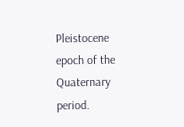Pleistocene epoch of the Quaternary period.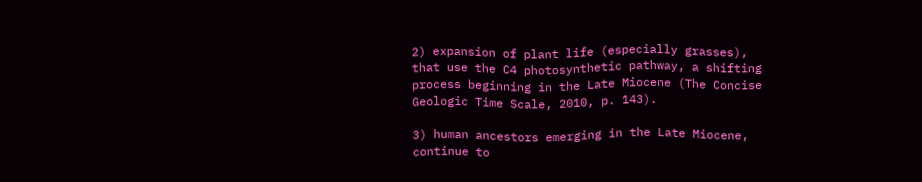2) expansion of plant life (especially grasses), that use the C4 photosynthetic pathway, a shifting process beginning in the Late Miocene (The Concise Geologic Time Scale, 2010, p. 143).

3) human ancestors emerging in the Late Miocene, continue to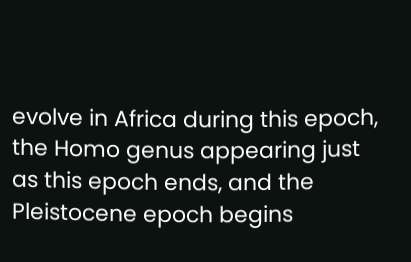evolve in Africa during this epoch, the Homo genus appearing just as this epoch ends, and the Pleistocene epoch begins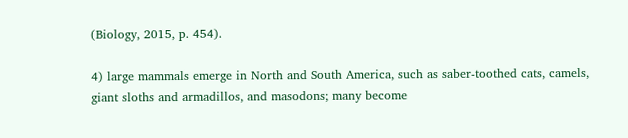(Biology, 2015, p. 454).

4) large mammals emerge in North and South America, such as saber-toothed cats, camels, giant sloths and armadillos, and masodons; many become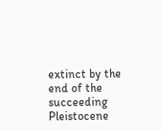extinct by the end of the succeeding Pleistocene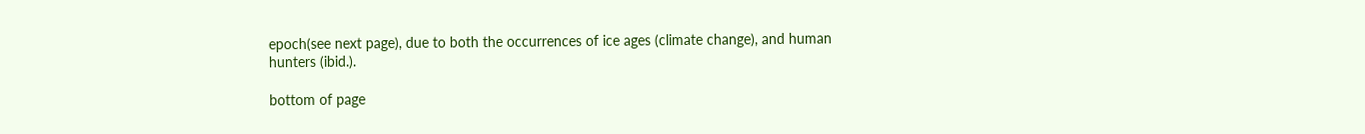epoch(see next page), due to both the occurrences of ice ages (climate change), and human hunters (ibid.).

bottom of page